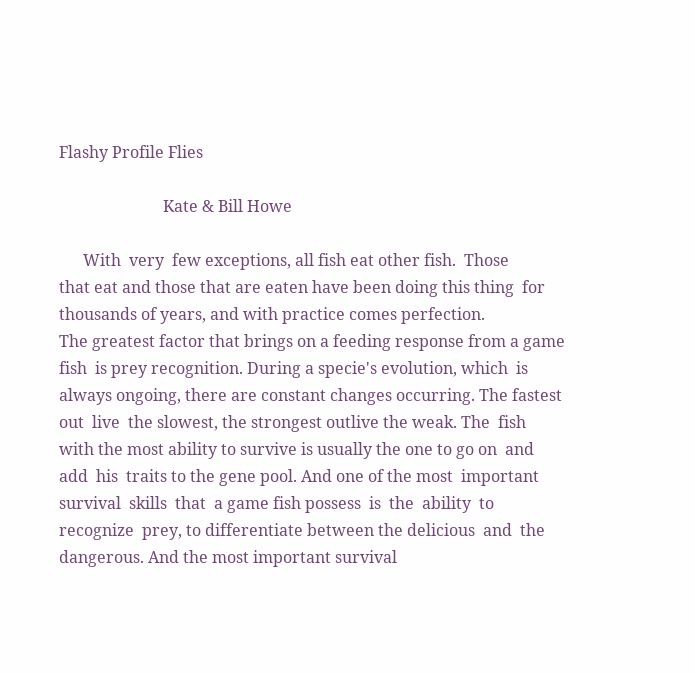Flashy Profile Flies

                          Kate & Bill Howe

      With  very  few exceptions, all fish eat other fish.  Those
that eat and those that are eaten have been doing this thing  for
thousands of years, and with practice comes perfection.
The greatest factor that brings on a feeding response from a game
fish  is prey recognition. During a specie's evolution, which  is
always ongoing, there are constant changes occurring. The fastest
out  live  the slowest, the strongest outlive the weak. The  fish
with the most ability to survive is usually the one to go on  and
add  his  traits to the gene pool. And one of the most  important
survival  skills  that  a game fish possess  is  the  ability  to
recognize  prey, to differentiate between the delicious  and  the
dangerous. And the most important survival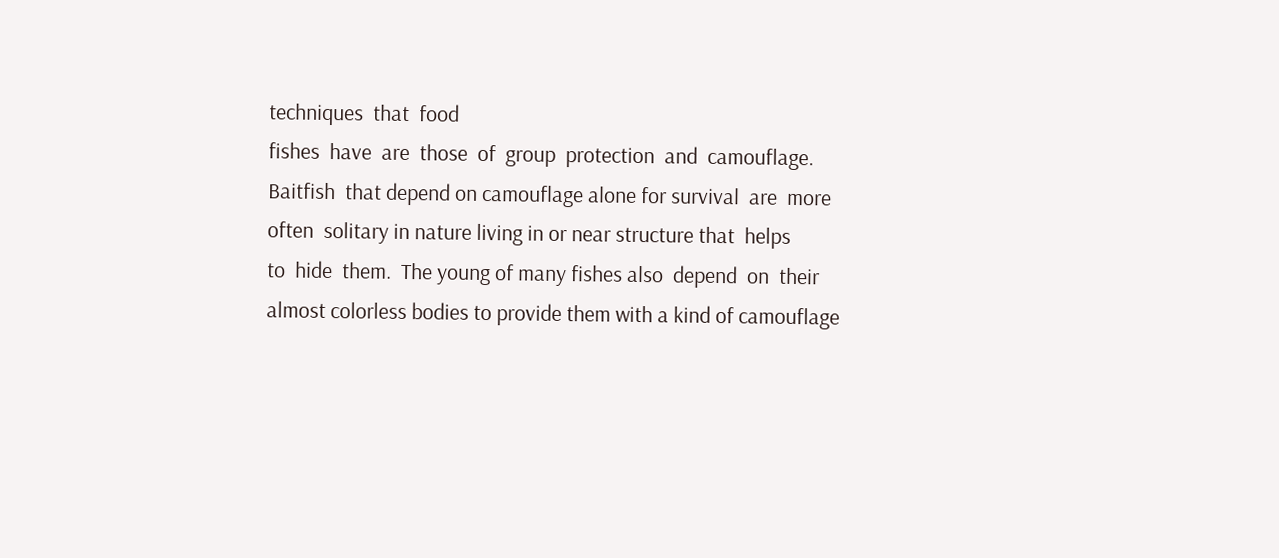techniques  that  food
fishes  have  are  those  of  group  protection  and  camouflage.
Baitfish  that depend on camouflage alone for survival  are  more
often  solitary in nature living in or near structure that  helps
to  hide  them.  The young of many fishes also  depend  on  their
almost colorless bodies to provide them with a kind of camouflage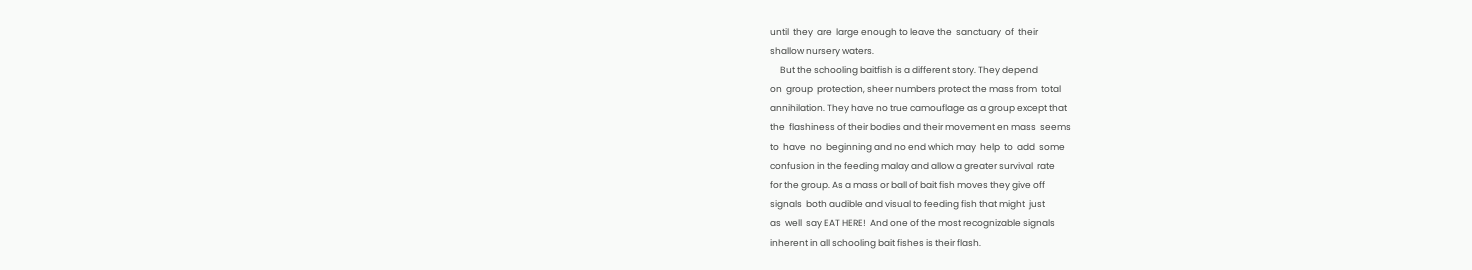until  they  are  large enough to leave the  sanctuary  of  their
shallow nursery waters.
     But the schooling baitfish is a different story. They depend
on  group  protection, sheer numbers protect the mass from  total
annihilation. They have no true camouflage as a group except that
the  flashiness of their bodies and their movement en mass  seems
to  have  no  beginning and no end which may  help  to  add  some
confusion in the feeding malay and allow a greater survival  rate
for the group. As a mass or ball of bait fish moves they give off
signals  both audible and visual to feeding fish that might  just
as  well  say EAT HERE!  And one of the most recognizable signals
inherent in all schooling bait fishes is their flash.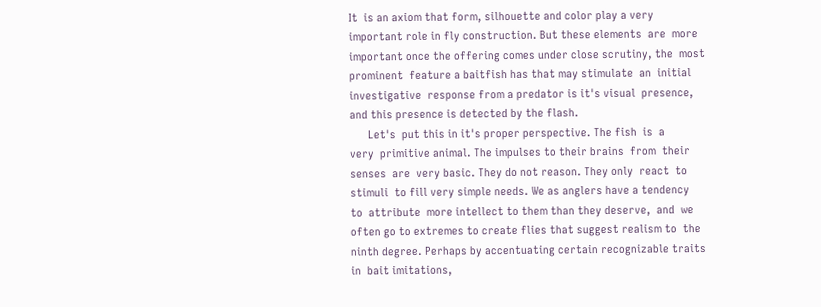It  is an axiom that form, silhouette and color play a very
important role in fly construction. But these elements  are  more
important once the offering comes under close scrutiny, the  most
prominent  feature a baitfish has that may stimulate  an  initial
investigative  response from a predator is it's visual  presence,
and this presence is detected by the flash.
      Let's  put this in it's proper perspective. The fish  is  a
very  primitive animal. The impulses to their brains  from  their
senses  are  very basic. They do not reason. They only  react  to
stimuli  to fill very simple needs. We as anglers have a tendency
to  attribute  more intellect to them than they deserve,  and  we
often go to extremes to create flies that suggest realism to  the
ninth degree. Perhaps by accentuating certain recognizable traits
in  bait imitations,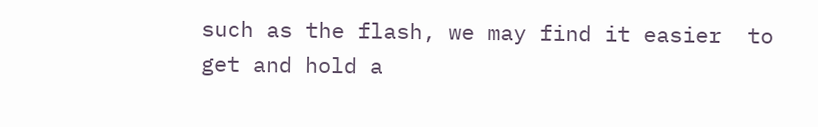such as the flash, we may find it easier  to
get and hold a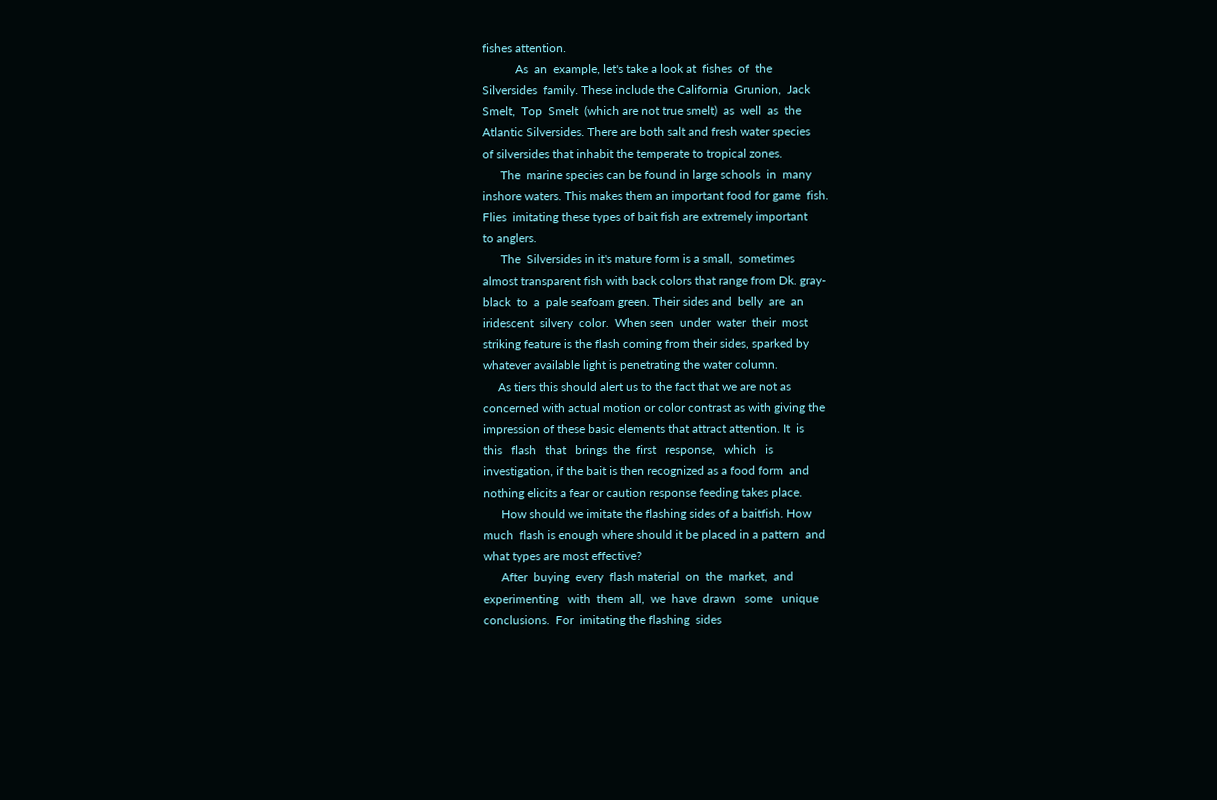fishes attention.
           As  an  example, let's take a look at  fishes  of  the
Silversides  family. These include the California  Grunion,  Jack
Smelt,  Top  Smelt  (which are not true smelt)  as  well  as  the
Atlantic Silversides. There are both salt and fresh water species
of silversides that inhabit the temperate to tropical zones.
      The  marine species can be found in large schools  in  many
inshore waters. This makes them an important food for game  fish.
Flies  imitating these types of bait fish are extremely important
to anglers.
      The  Silversides in it's mature form is a small,  sometimes
almost transparent fish with back colors that range from Dk. gray-
black  to  a  pale seafoam green. Their sides and  belly  are  an
iridescent  silvery  color.  When seen  under  water  their  most
striking feature is the flash coming from their sides, sparked by
whatever available light is penetrating the water column.
     As tiers this should alert us to the fact that we are not as
concerned with actual motion or color contrast as with giving the
impression of these basic elements that attract attention. It  is
this   flash   that   brings  the  first   response,   which   is
investigation, if the bait is then recognized as a food form  and
nothing elicits a fear or caution response feeding takes place.
      How should we imitate the flashing sides of a baitfish. How
much  flash is enough where should it be placed in a pattern  and
what types are most effective?
      After  buying  every  flash material  on  the  market,  and
experimenting   with  them  all,  we  have  drawn   some   unique
conclusions.  For  imitating the flashing  sides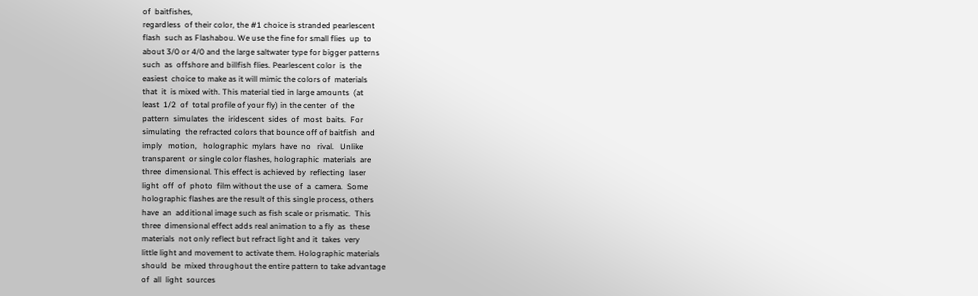of  baitfishes,
regardless  of their color, the #1 choice is stranded pearlescent
flash  such as Flashabou. We use the fine for small flies  up  to
about 3/0 or 4/0 and the large saltwater type for bigger patterns
such  as  offshore and billfish flies. Pearlescent color  is  the
easiest  choice to make as it will mimic the colors of  materials
that  it  is mixed with. This material tied in large amounts  (at
least  1/2  of  total profile of your fly) in the center  of  the
pattern  simulates  the  iridescent  sides  of  most  baits.  For
simulating  the refracted colors that bounce off of baitfish  and
imply   motion,   holographic  mylars  have  no   rival.   Unlike
transparent  or single color flashes, holographic  materials  are
three  dimensional. This effect is achieved by  reflecting  laser
light  off  of  photo  film without the use  of  a  camera.  Some
holographic flashes are the result of this single process, others
have  an  additional image such as fish scale or prismatic.  This
three  dimensional effect adds real animation to a fly  as  these
materials  not only reflect but refract light and it  takes  very
little light and movement to activate them. Holographic materials
should  be  mixed throughout the entire pattern to take advantage
of  all  light  sources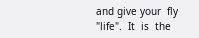and give your  fly  "life".  It  is  the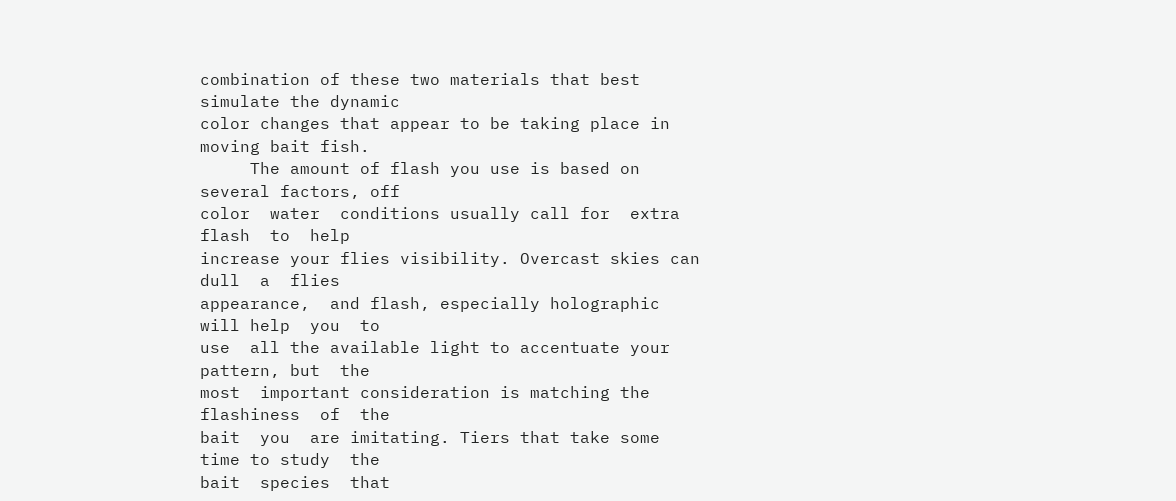combination of these two materials that best simulate the dynamic
color changes that appear to be taking place in moving bait fish.
     The amount of flash you use is based on several factors, off
color  water  conditions usually call for  extra  flash  to  help
increase your flies visibility. Overcast skies can dull  a  flies
appearance,  and flash, especially holographic will help  you  to
use  all the available light to accentuate your pattern, but  the
most  important consideration is matching the flashiness  of  the
bait  you  are imitating. Tiers that take some time to study  the
bait  species  that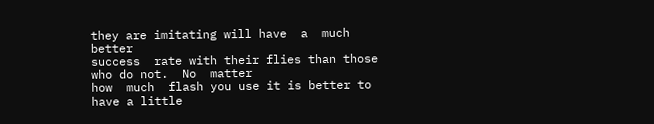they are imitating will have  a  much  better
success  rate with their flies than those who do not.  No  matter
how  much  flash you use it is better to have a little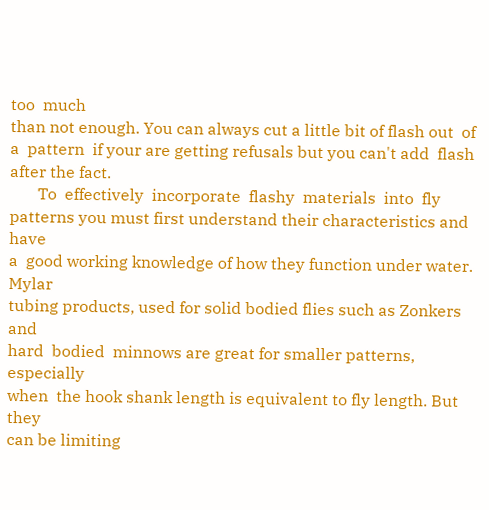too  much
than not enough. You can always cut a little bit of flash out  of
a  pattern  if your are getting refusals but you can't add  flash
after the fact.
       To  effectively  incorporate  flashy  materials  into  fly
patterns you must first understand their characteristics and have
a  good working knowledge of how they function under water. Mylar
tubing products, used for solid bodied flies such as Zonkers  and
hard  bodied  minnows are great for smaller patterns,  especially
when  the hook shank length is equivalent to fly length. But they
can be limiting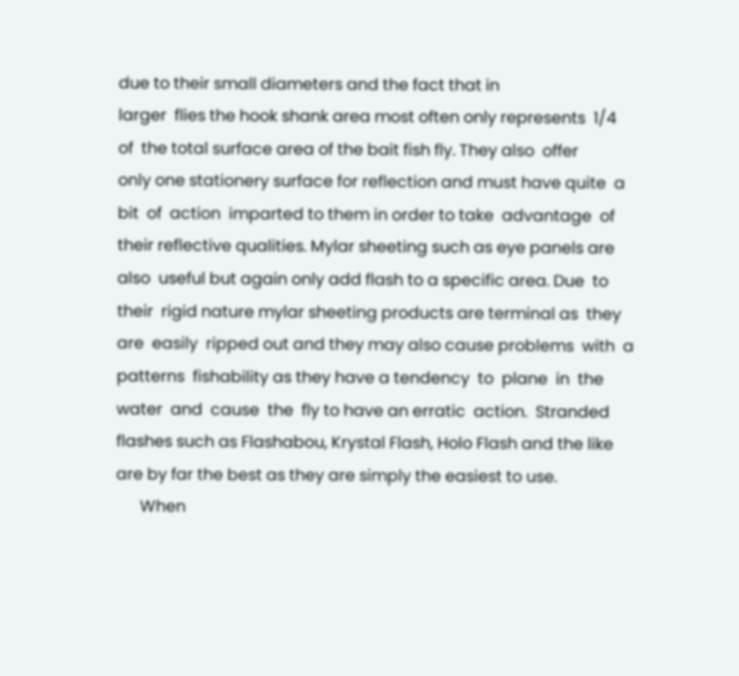due to their small diameters and the fact that in
larger  flies the hook shank area most often only represents  1/4
of  the total surface area of the bait fish fly. They also  offer
only one stationery surface for reflection and must have quite  a
bit  of  action  imparted to them in order to take  advantage  of
their reflective qualities. Mylar sheeting such as eye panels are
also  useful but again only add flash to a specific area. Due  to
their  rigid nature mylar sheeting products are terminal as  they
are  easily  ripped out and they may also cause problems  with  a
patterns  fishability as they have a tendency  to  plane  in  the
water  and  cause  the  fly to have an erratic  action.  Stranded
flashes such as Flashabou, Krystal Flash, Holo Flash and the like
are by far the best as they are simply the easiest to use.
      When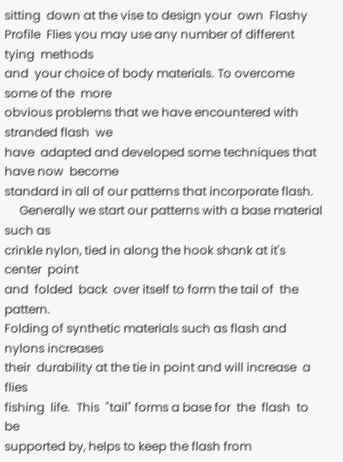sitting  down at the vise to design your  own  Flashy
Profile  Flies you may use any number of different tying  methods
and  your choice of body materials. To overcome some of the  more
obvious problems that we have encountered with stranded flash  we
have  adapted and developed some techniques that have now  become
standard in all of our patterns that incorporate flash.
     Generally we start our patterns with a base material such as
crinkle nylon, tied in along the hook shank at it's center  point
and  folded  back  over itself to form the tail of  the  pattern.
Folding of synthetic materials such as flash and nylons increases
their  durability at the tie in point and will increase  a  flies
fishing  life.  This  "tail" forms a base for  the  flash  to  be
supported by, helps to keep the flash from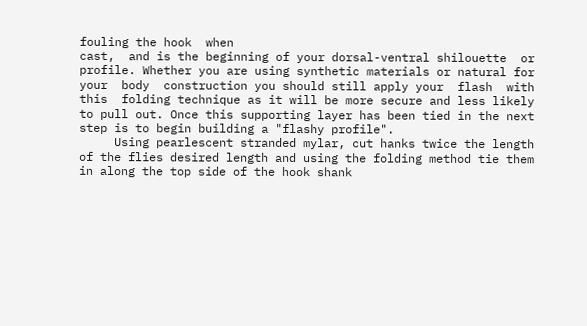fouling the hook  when
cast,  and is the beginning of your dorsal-ventral shilouette  or
profile. Whether you are using synthetic materials or natural for
your  body  construction you should still apply your  flash  with
this  folding technique as it will be more secure and less likely
to pull out. Once this supporting layer has been tied in the next
step is to begin building a "flashy profile".
     Using pearlescent stranded mylar, cut hanks twice the length
of the flies desired length and using the folding method tie them
in along the top side of the hook shank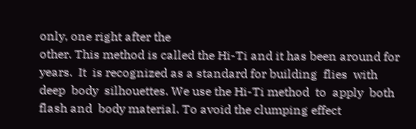only, one right after the
other. This method is called the Hi-Ti and it has been around for
years.  It  is recognized as a standard for building  flies  with
deep  body  silhouettes. We use the Hi-Ti method  to  apply  both
flash and  body material. To avoid the clumping effect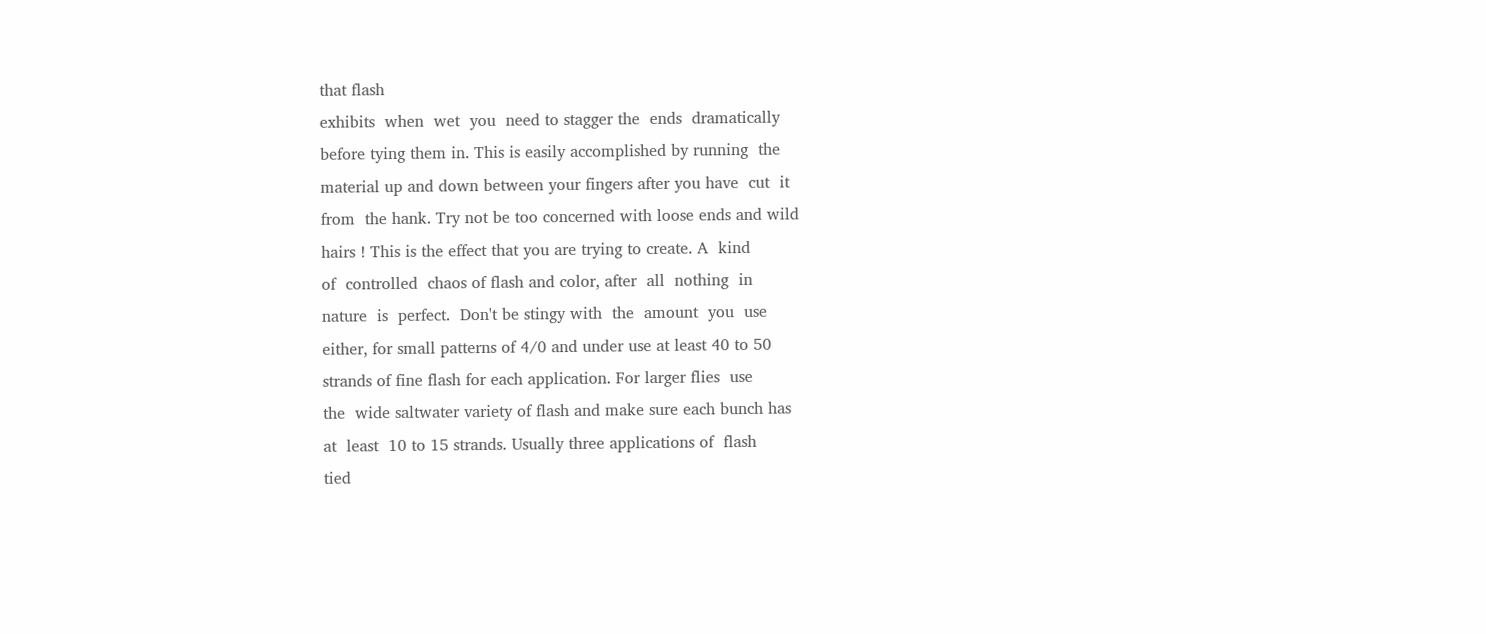that flash
exhibits  when  wet  you  need to stagger the  ends  dramatically
before tying them in. This is easily accomplished by running  the
material up and down between your fingers after you have  cut  it
from  the hank. Try not be too concerned with loose ends and wild
hairs ! This is the effect that you are trying to create. A  kind
of  controlled  chaos of flash and color, after  all  nothing  in
nature  is  perfect.  Don't be stingy with  the  amount  you  use
either, for small patterns of 4/0 and under use at least 40 to 50
strands of fine flash for each application. For larger flies  use
the  wide saltwater variety of flash and make sure each bunch has
at  least  10 to 15 strands. Usually three applications of  flash
tied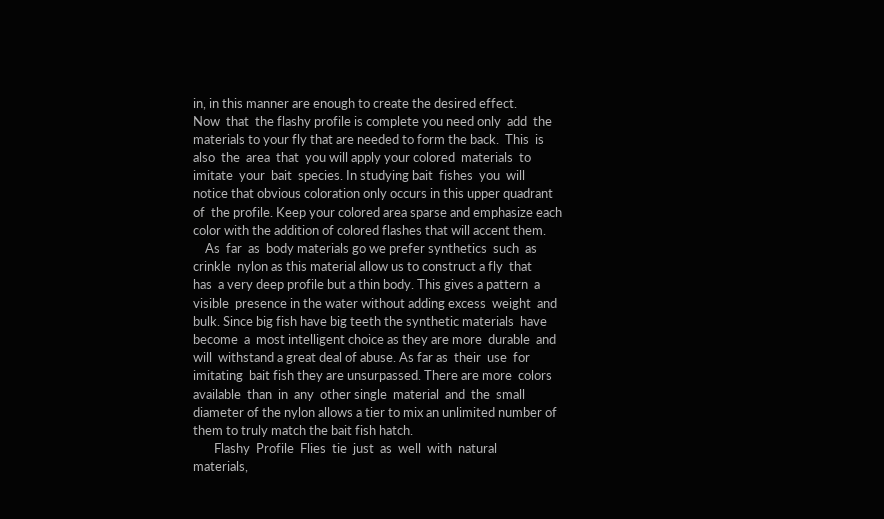in, in this manner are enough to create the desired effect.
Now  that  the flashy profile is complete you need only  add  the
materials to your fly that are needed to form the back.  This  is
also  the  area  that  you will apply your colored  materials  to
imitate  your  bait  species. In studying bait  fishes  you  will
notice that obvious coloration only occurs in this upper quadrant
of  the profile. Keep your colored area sparse and emphasize each
color with the addition of colored flashes that will accent them.
    As  far  as  body materials go we prefer synthetics  such  as
crinkle  nylon as this material allow us to construct a fly  that
has  a very deep profile but a thin body. This gives a pattern  a
visible  presence in the water without adding excess  weight  and
bulk. Since big fish have big teeth the synthetic materials  have
become  a  most intelligent choice as they are more  durable  and
will  withstand a great deal of abuse. As far as  their  use  for
imitating  bait fish they are unsurpassed. There are more  colors
available  than  in  any  other single  material  and  the  small
diameter of the nylon allows a tier to mix an unlimited number of
them to truly match the bait fish hatch.
       Flashy  Profile  Flies  tie  just  as  well  with  natural
materials,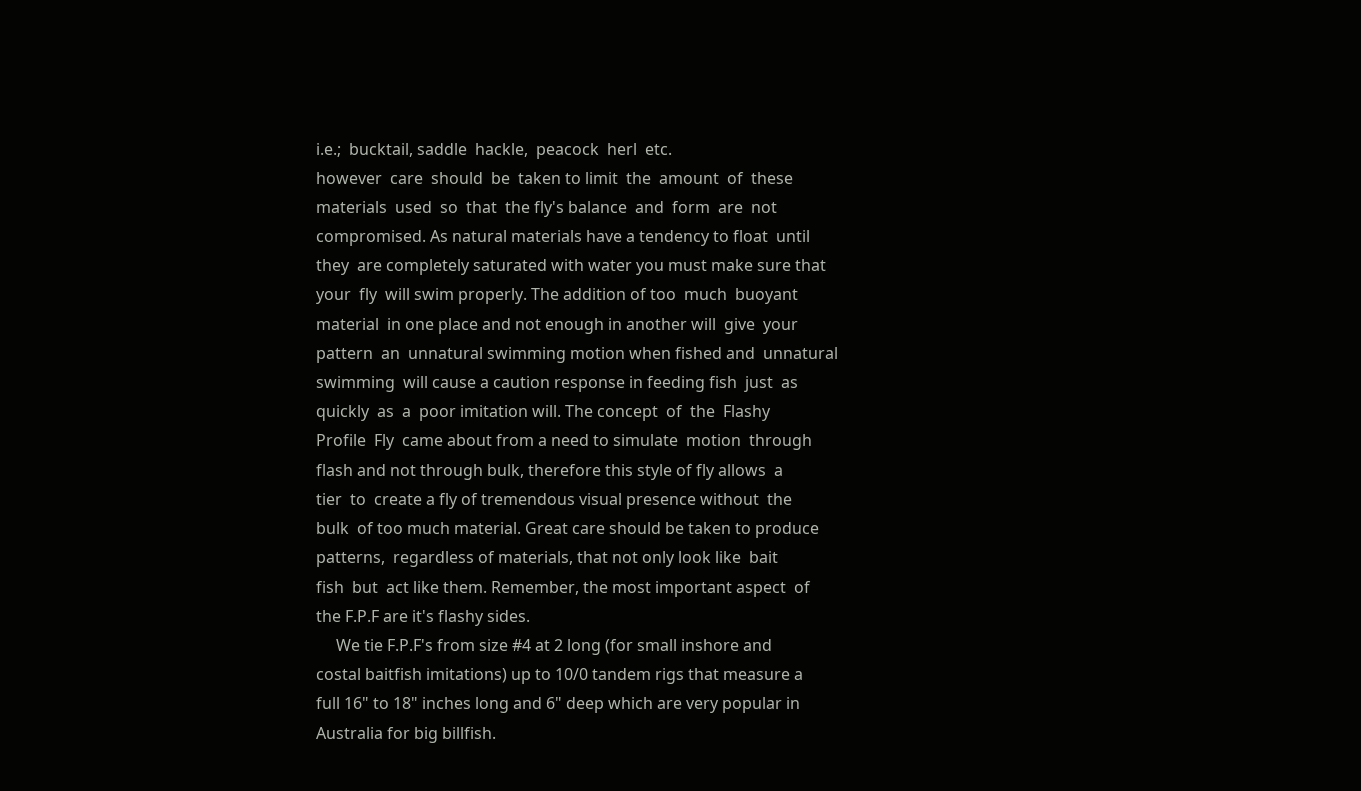i.e.;  bucktail, saddle  hackle,  peacock  herl  etc.
however  care  should  be  taken to limit  the  amount  of  these
materials  used  so  that  the fly's balance  and  form  are  not
compromised. As natural materials have a tendency to float  until
they  are completely saturated with water you must make sure that
your  fly  will swim properly. The addition of too  much  buoyant
material  in one place and not enough in another will  give  your
pattern  an  unnatural swimming motion when fished and  unnatural
swimming  will cause a caution response in feeding fish  just  as
quickly  as  a  poor imitation will. The concept  of  the  Flashy
Profile  Fly  came about from a need to simulate  motion  through
flash and not through bulk, therefore this style of fly allows  a
tier  to  create a fly of tremendous visual presence without  the
bulk  of too much material. Great care should be taken to produce
patterns,  regardless of materials, that not only look like  bait
fish  but  act like them. Remember, the most important aspect  of
the F.P.F are it's flashy sides.
     We tie F.P.F's from size #4 at 2 long (for small inshore and
costal baitfish imitations) up to 10/0 tandem rigs that measure a
full 16" to 18" inches long and 6" deep which are very popular in
Australia for big billfish.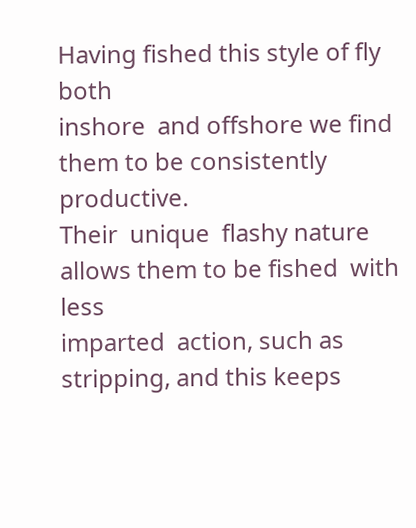Having fished this style of fly both
inshore  and offshore we find them to be consistently productive.
Their  unique  flashy nature allows them to be fished  with  less
imparted  action, such as stripping, and this keeps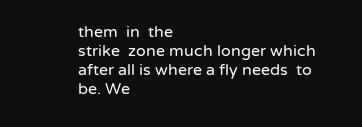them  in  the
strike  zone much longer which after all is where a fly needs  to
be. We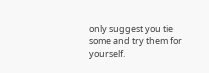only suggest you tie some and try them for yourself.